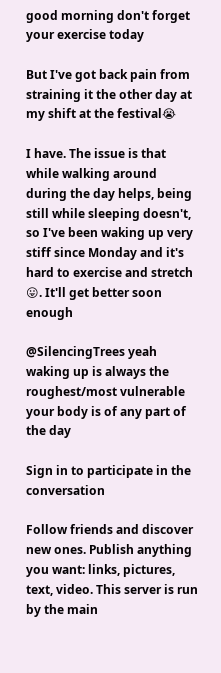good morning don't forget your exercise today

But I've got back pain from straining it the other day at my shift at the festival😭

I have. The issue is that while walking around during the day helps, being still while sleeping doesn't, so I've been waking up very stiff since Monday and it's hard to exercise and stretch 😛. It'll get better soon enough

@SilencingTrees yeah waking up is always the roughest/most vulnerable your body is of any part of the day

Sign in to participate in the conversation

Follow friends and discover new ones. Publish anything you want: links, pictures, text, video. This server is run by the main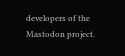developers of the Mastodon project.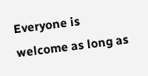Everyone is welcome as long as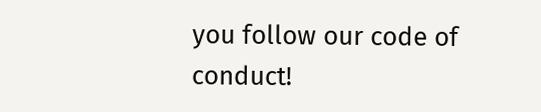you follow our code of conduct!